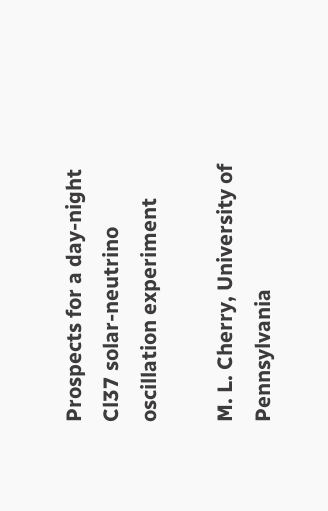Prospects for a day-night Cl37 solar-neutrino oscillation experiment

M. L. Cherry, University of Pennsylvania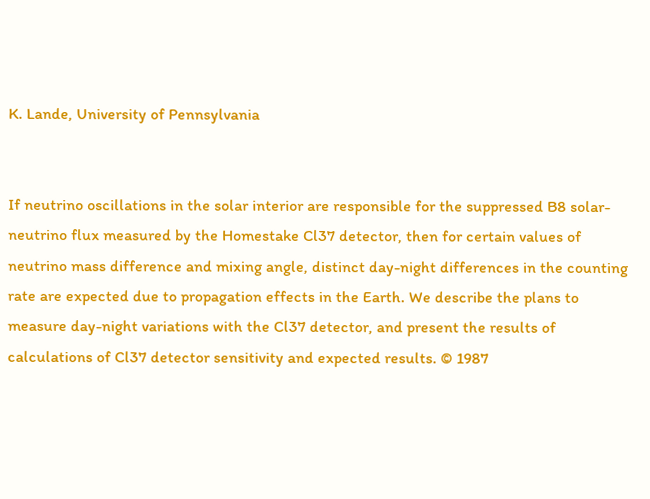K. Lande, University of Pennsylvania


If neutrino oscillations in the solar interior are responsible for the suppressed B8 solar-neutrino flux measured by the Homestake Cl37 detector, then for certain values of neutrino mass difference and mixing angle, distinct day-night differences in the counting rate are expected due to propagation effects in the Earth. We describe the plans to measure day-night variations with the Cl37 detector, and present the results of calculations of Cl37 detector sensitivity and expected results. © 1987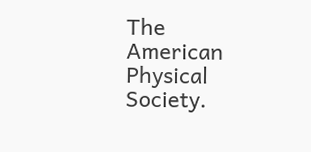The American Physical Society.